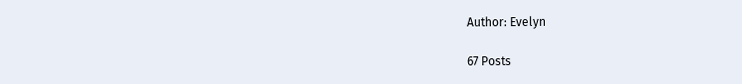Author: Evelyn

67 Posts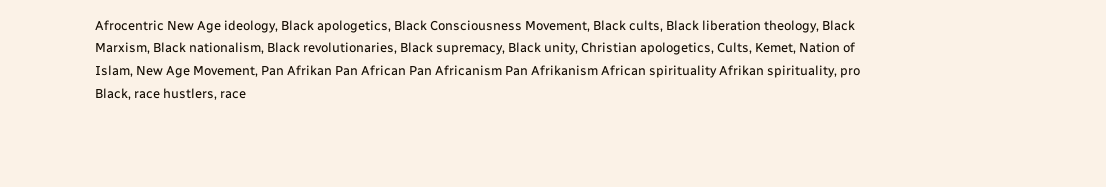Afrocentric New Age ideology, Black apologetics, Black Consciousness Movement, Black cults, Black liberation theology, Black Marxism, Black nationalism, Black revolutionaries, Black supremacy, Black unity, Christian apologetics, Cults, Kemet, Nation of Islam, New Age Movement, Pan Afrikan Pan African Pan Africanism Pan Afrikanism African spirituality Afrikan spirituality, pro Black, race hustlers, race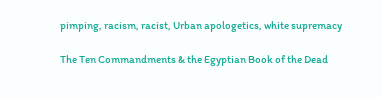pimping, racism, racist, Urban apologetics, white supremacy

The Ten Commandments & the Egyptian Book of the Dead